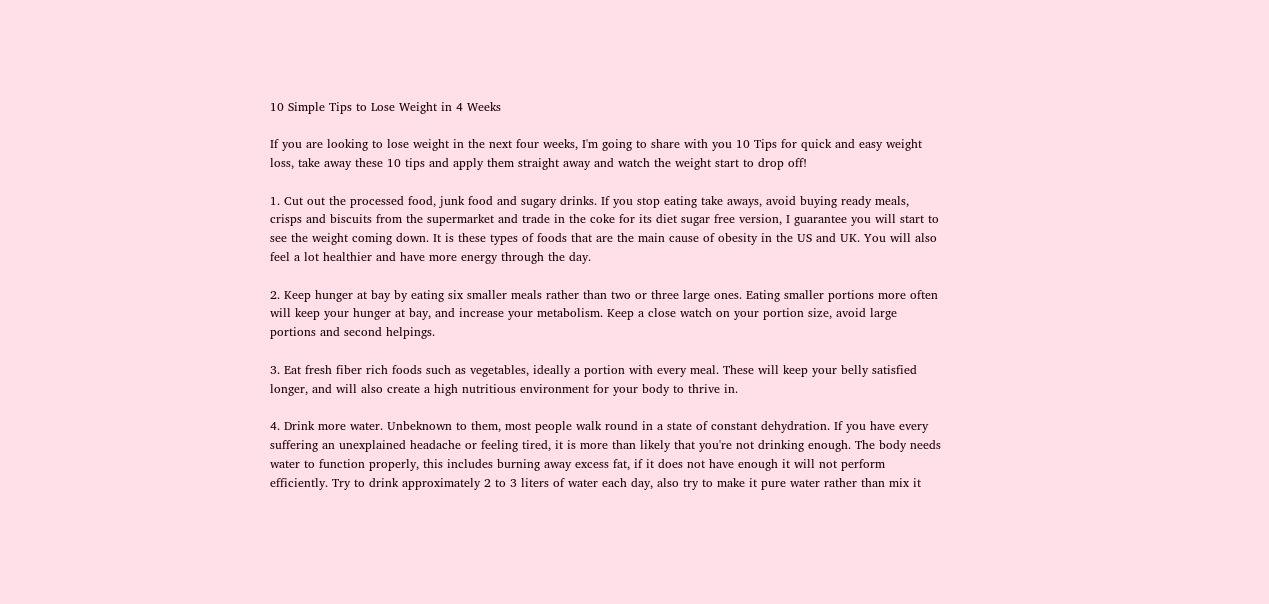10 Simple Tips to Lose Weight in 4 Weeks

If you are looking to lose weight in the next four weeks, I'm going to share with you 10 Tips for quick and easy weight loss, take away these 10 tips and apply them straight away and watch the weight start to drop off!

1. Cut out the processed food, junk food and sugary drinks. If you stop eating take aways, avoid buying ready meals, crisps and biscuits from the supermarket and trade in the coke for its diet sugar free version, I guarantee you will start to see the weight coming down. It is these types of foods that are the main cause of obesity in the US and UK. You will also feel a lot healthier and have more energy through the day.

2. Keep hunger at bay by eating six smaller meals rather than two or three large ones. Eating smaller portions more often will keep your hunger at bay, and increase your metabolism. Keep a close watch on your portion size, avoid large portions and second helpings.

3. Eat fresh fiber rich foods such as vegetables, ideally a portion with every meal. These will keep your belly satisfied longer, and will also create a high nutritious environment for your body to thrive in.

4. Drink more water. Unbeknown to them, most people walk round in a state of constant dehydration. If you have every suffering an unexplained headache or feeling tired, it is more than likely that you're not drinking enough. The body needs water to function properly, this includes burning away excess fat, if it does not have enough it will not perform efficiently. Try to drink approximately 2 to 3 liters of water each day, also try to make it pure water rather than mix it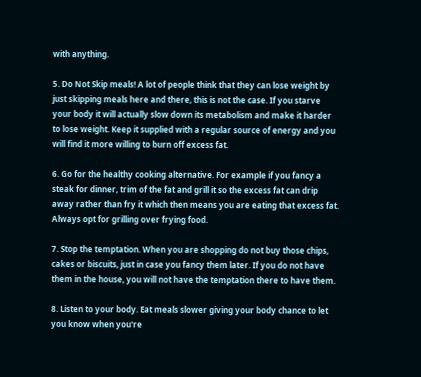with anything.

5. Do Not Skip meals! A lot of people think that they can lose weight by just skipping meals here and there, this is not the case. If you starve your body it will actually slow down its metabolism and make it harder to lose weight. Keep it supplied with a regular source of energy and you will find it more willing to burn off excess fat.

6. Go for the healthy cooking alternative. For example if you fancy a steak for dinner, trim of the fat and grill it so the excess fat can drip away rather than fry it which then means you are eating that excess fat. Always opt for grilling over frying food.

7. Stop the temptation. When you are shopping do not buy those chips, cakes or biscuits, just in case you fancy them later. If you do not have them in the house, you will not have the temptation there to have them.

8. Listen to your body. Eat meals slower giving your body chance to let you know when you're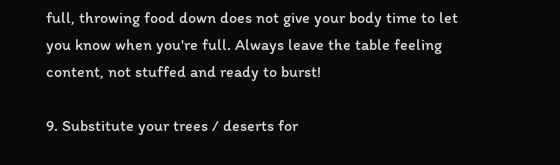full, throwing food down does not give your body time to let you know when you're full. Always leave the table feeling content, not stuffed and ready to burst!

9. Substitute your trees / deserts for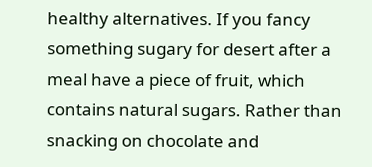healthy alternatives. If you fancy something sugary for desert after a meal have a piece of fruit, which contains natural sugars. Rather than snacking on chocolate and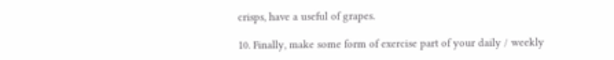crisps, have a useful of grapes.

10. Finally, make some form of exercise part of your daily / weekly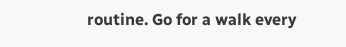routine. Go for a walk every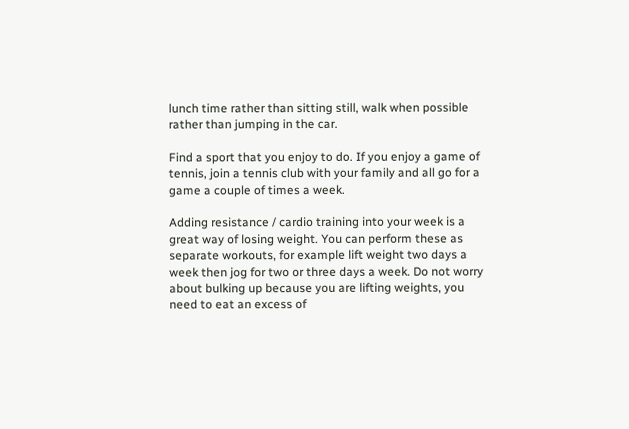lunch time rather than sitting still, walk when possible rather than jumping in the car.

Find a sport that you enjoy to do. If you enjoy a game of tennis, join a tennis club with your family and all go for a game a couple of times a week.

Adding resistance / cardio training into your week is a great way of losing weight. You can perform these as separate workouts, for example lift weight two days a week then jog for two or three days a week. Do not worry about bulking up because you are lifting weights, you need to eat an excess of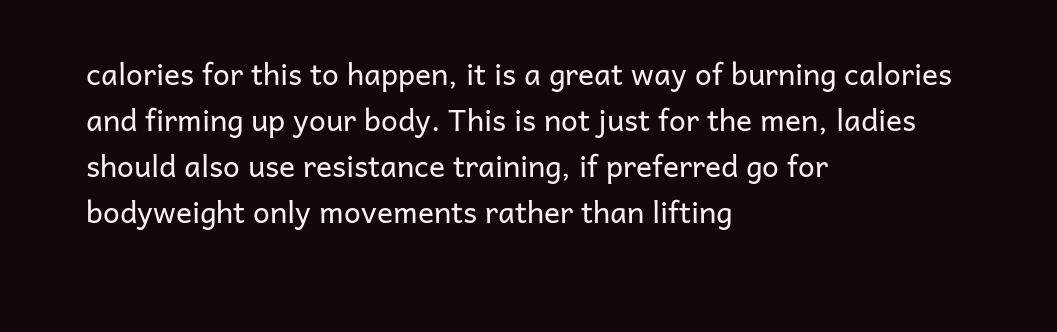calories for this to happen, it is a great way of burning calories and firming up your body. This is not just for the men, ladies should also use resistance training, if preferred go for bodyweight only movements rather than lifting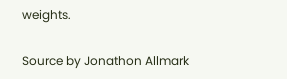weights.

Source by Jonathon Allmark